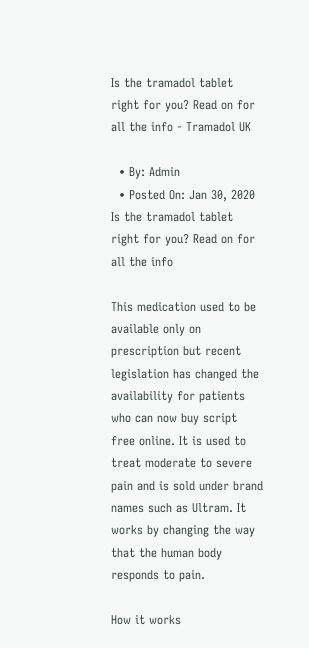Is the tramadol tablet right for you? Read on for all the info - Tramadol UK

  • By: Admin
  • Posted On: Jan 30, 2020
Is the tramadol tablet right for you? Read on for all the info

This medication used to be available only on prescription but recent legislation has changed the availability for patients who can now buy script free online. It is used to treat moderate to severe pain and is sold under brand names such as Ultram. It works by changing the way that the human body responds to pain.

How it works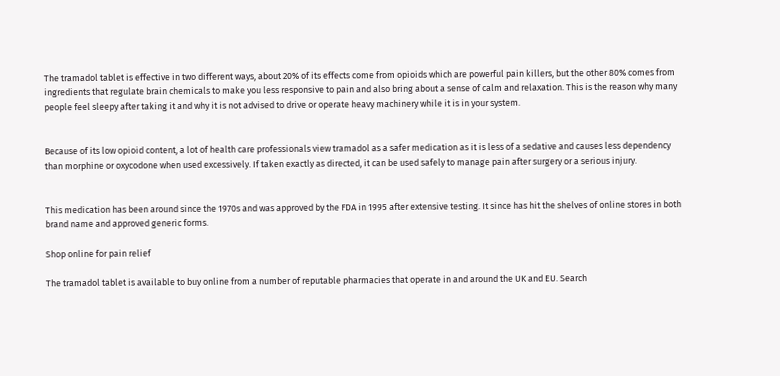The tramadol tablet is effective in two different ways, about 20% of its effects come from opioids which are powerful pain killers, but the other 80% comes from ingredients that regulate brain chemicals to make you less responsive to pain and also bring about a sense of calm and relaxation. This is the reason why many people feel sleepy after taking it and why it is not advised to drive or operate heavy machinery while it is in your system.


Because of its low opioid content, a lot of health care professionals view tramadol as a safer medication as it is less of a sedative and causes less dependency than morphine or oxycodone when used excessively. If taken exactly as directed, it can be used safely to manage pain after surgery or a serious injury.


This medication has been around since the 1970s and was approved by the FDA in 1995 after extensive testing. It since has hit the shelves of online stores in both brand name and approved generic forms.

Shop online for pain relief

The tramadol tablet is available to buy online from a number of reputable pharmacies that operate in and around the UK and EU. Search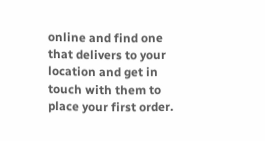online and find one that delivers to your location and get in touch with them to place your first order.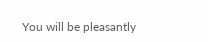You will be pleasantly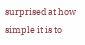surprised at how simple it is to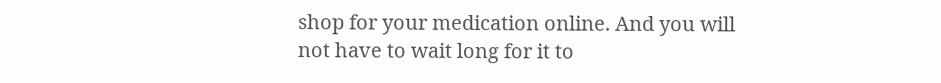shop for your medication online. And you will not have to wait long for it to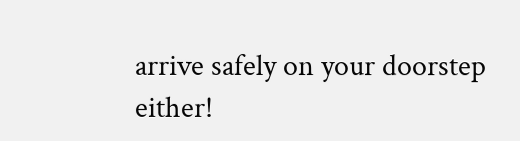arrive safely on your doorstep either!